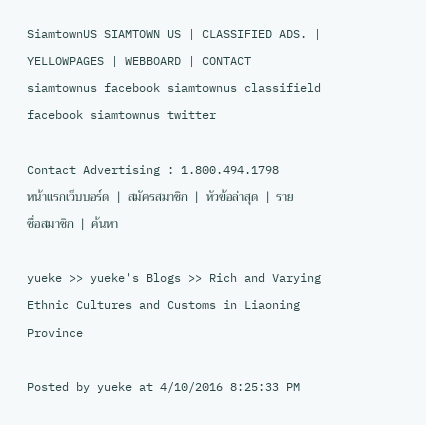SiamtownUS SIAMTOWN US | CLASSIFIED ADS. | YELLOWPAGES | WEBBOARD | CONTACT    siamtownus facebook siamtownus classifield facebook siamtownus twitter

Contact Advertising : 1.800.494.1798
หน้าแรกเว็บบอร์ด  |  สมัครสมาชิก  |  หัวข้อล่าสุด  |  รายชื่อสมาชิก  |  ค้นหา

yueke >> yueke's Blogs >> Rich and Varying Ethnic Cultures and Customs in Liaoning Province

Posted by yueke at 4/10/2016 8:25:33 PM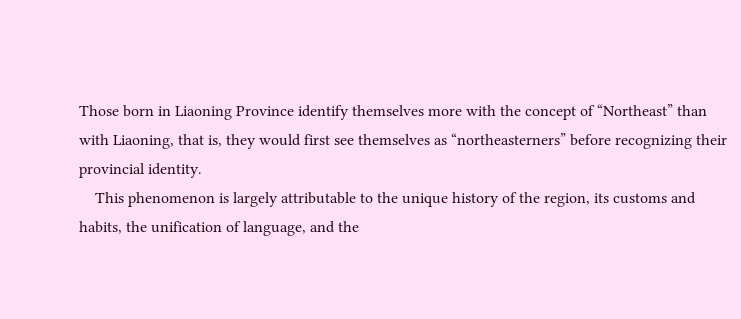Those born in Liaoning Province identify themselves more with the concept of “Northeast” than with Liaoning, that is, they would first see themselves as “northeasterners” before recognizing their provincial identity.
    This phenomenon is largely attributable to the unique history of the region, its customs and habits, the unification of language, and the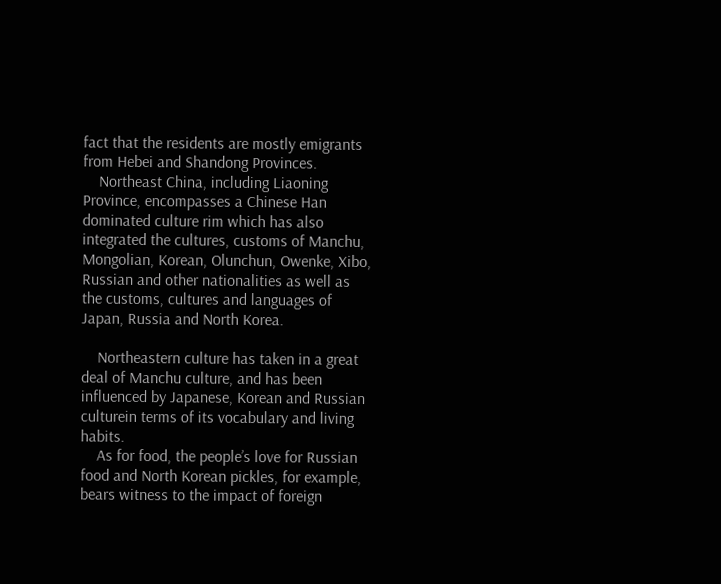fact that the residents are mostly emigrants from Hebei and Shandong Provinces.
    Northeast China, including Liaoning Province, encompasses a Chinese Han dominated culture rim which has also integrated the cultures, customs of Manchu, Mongolian, Korean, Olunchun, Owenke, Xibo, Russian and other nationalities as well as the customs, cultures and languages of Japan, Russia and North Korea.

    Northeastern culture has taken in a great deal of Manchu culture, and has been influenced by Japanese, Korean and Russian culturein terms of its vocabulary and living habits.
    As for food, the people’s love for Russian food and North Korean pickles, for example, bears witness to the impact of foreign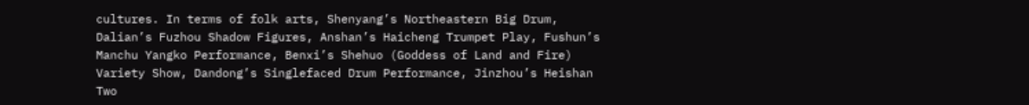cultures. In terms of folk arts, Shenyang’s Northeastern Big Drum, Dalian’s Fuzhou Shadow Figures, Anshan’s Haicheng Trumpet Play, Fushun’s Manchu Yangko Performance, Benxi’s Shehuo (Goddess of Land and Fire) Variety Show, Dandong’s Singlefaced Drum Performance, Jinzhou’s Heishan Two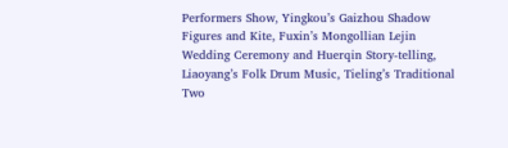Performers Show, Yingkou’s Gaizhou Shadow Figures and Kite, Fuxin’s Mongollian Lejin Wedding Ceremony and Huerqin Story-telling, Liaoyang’s Folk Drum Music, Tieling’s Traditional Two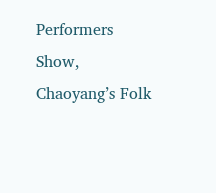Performers Show, Chaoyang’s Folk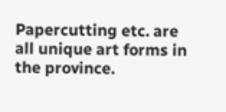Papercutting etc. are all unique art forms in the province.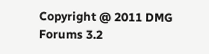Copyright @ 2011 DMG Forums 3.2